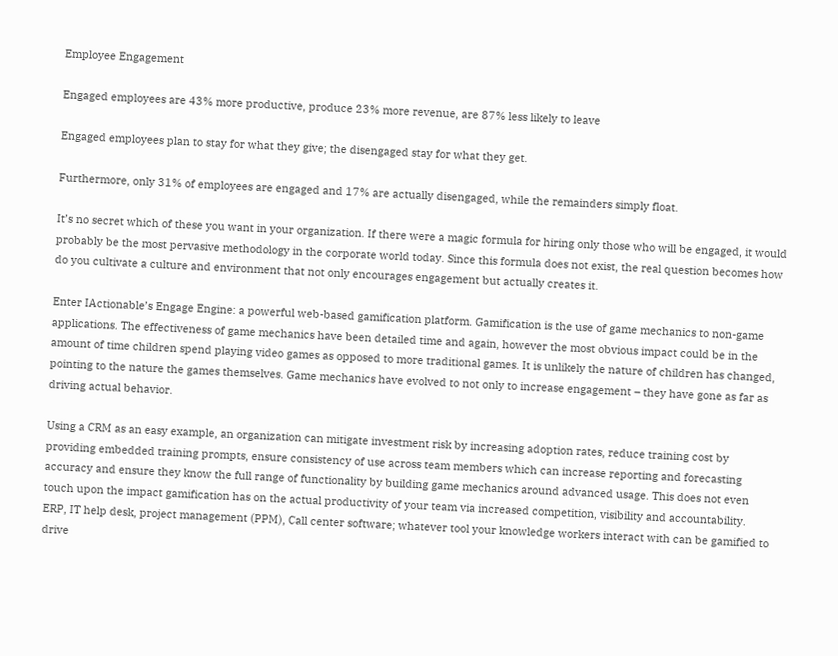Employee Engagement

Engaged employees are 43% more productive, produce 23% more revenue, are 87% less likely to leave

Engaged employees plan to stay for what they give; the disengaged stay for what they get.

Furthermore, only 31% of employees are engaged and 17% are actually disengaged, while the remainders simply float.

It’s no secret which of these you want in your organization. If there were a magic formula for hiring only those who will be engaged, it would probably be the most pervasive methodology in the corporate world today. Since this formula does not exist, the real question becomes how do you cultivate a culture and environment that not only encourages engagement but actually creates it.

Enter IActionable’s Engage Engine: a powerful web-based gamification platform. Gamification is the use of game mechanics to non-game applications. The effectiveness of game mechanics have been detailed time and again, however the most obvious impact could be in the amount of time children spend playing video games as opposed to more traditional games. It is unlikely the nature of children has changed, pointing to the nature the games themselves. Game mechanics have evolved to not only to increase engagement – they have gone as far as driving actual behavior.

Using a CRM as an easy example, an organization can mitigate investment risk by increasing adoption rates, reduce training cost by providing embedded training prompts, ensure consistency of use across team members which can increase reporting and forecasting accuracy and ensure they know the full range of functionality by building game mechanics around advanced usage. This does not even touch upon the impact gamification has on the actual productivity of your team via increased competition, visibility and accountability.
ERP, IT help desk, project management (PPM), Call center software; whatever tool your knowledge workers interact with can be gamified to drive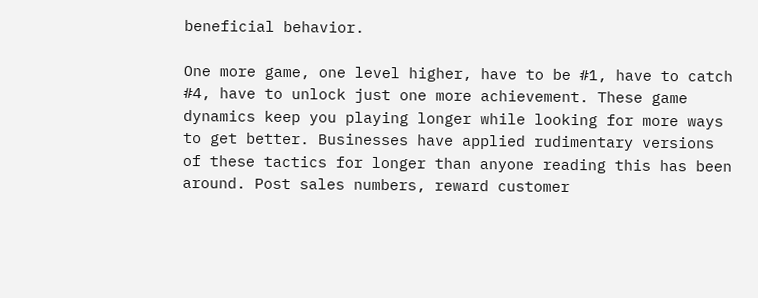beneficial behavior.

One more game, one level higher, have to be #1, have to catch #4, have to unlock just one more achievement. These game dynamics keep you playing longer while looking for more ways to get better. Businesses have applied rudimentary versions of these tactics for longer than anyone reading this has been around. Post sales numbers, reward customer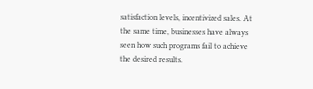satisfaction levels, incentivized sales. At the same time, businesses have always seen how such programs fail to achieve the desired results.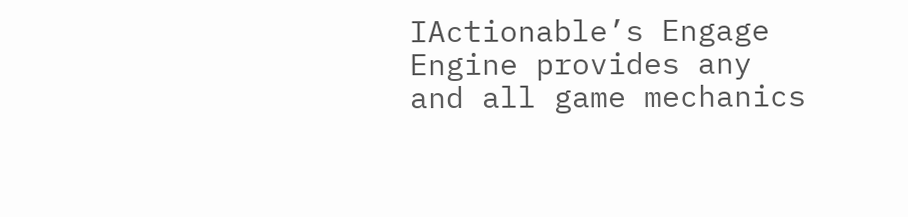IActionable’s Engage Engine provides any and all game mechanics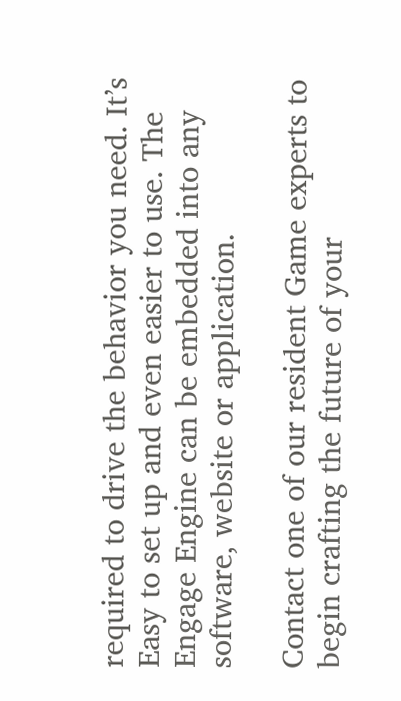required to drive the behavior you need. It’s Easy to set up and even easier to use. The Engage Engine can be embedded into any software, website or application.

Contact one of our resident Game experts to begin crafting the future of your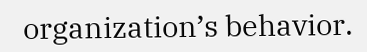organization’s behavior.